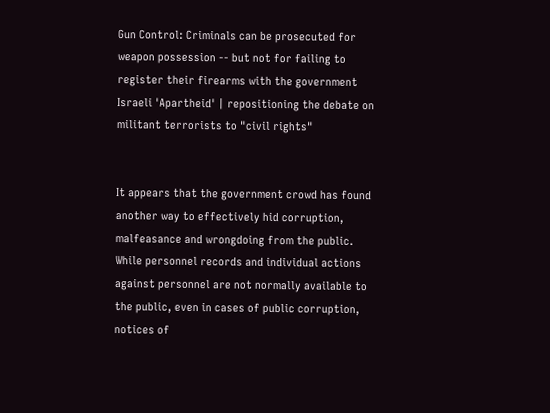Gun Control: Criminals can be prosecuted for weapon possession -- but not for failing to register their firearms with the government
Israeli 'Apartheid' | repositioning the debate on militant terrorists to "civil rights"


It appears that the government crowd has found another way to effectively hid corruption, malfeasance and wrongdoing from the public. While personnel records and individual actions against personnel are not normally available to the public, even in cases of public corruption, notices of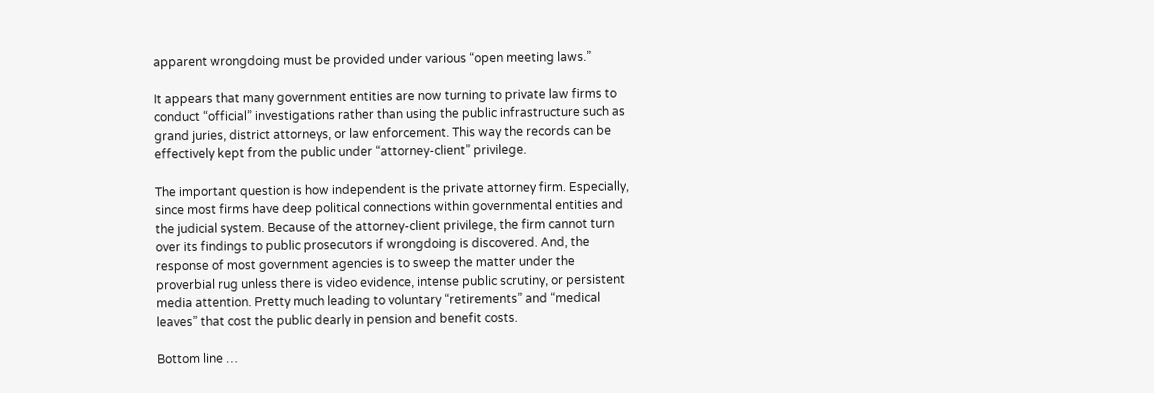apparent wrongdoing must be provided under various “open meeting laws.”

It appears that many government entities are now turning to private law firms to conduct “official” investigations rather than using the public infrastructure such as grand juries, district attorneys, or law enforcement. This way the records can be effectively kept from the public under “attorney-client” privilege.

The important question is how independent is the private attorney firm. Especially, since most firms have deep political connections within governmental entities and the judicial system. Because of the attorney-client privilege, the firm cannot turn over its findings to public prosecutors if wrongdoing is discovered. And, the response of most government agencies is to sweep the matter under the proverbial rug unless there is video evidence, intense public scrutiny, or persistent media attention. Pretty much leading to voluntary “retirements” and “medical leaves” that cost the public dearly in pension and benefit costs.

Bottom line …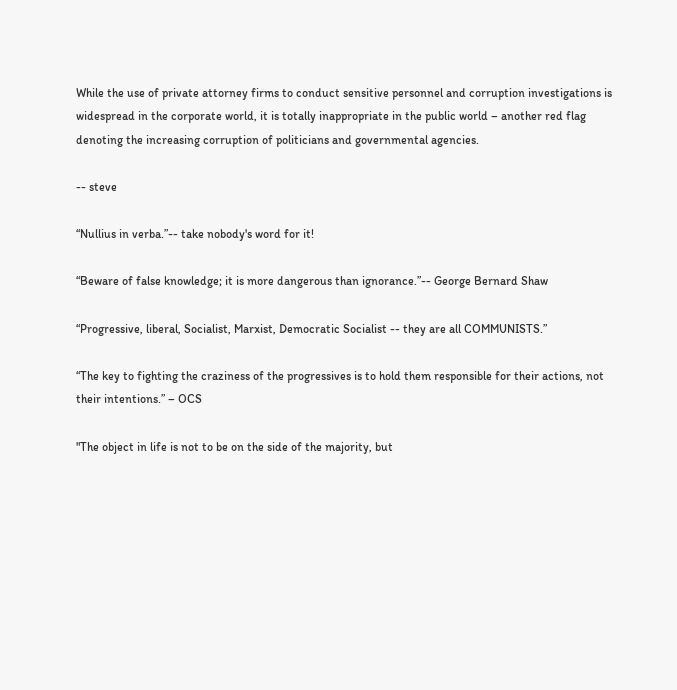While the use of private attorney firms to conduct sensitive personnel and corruption investigations is widespread in the corporate world, it is totally inappropriate in the public world – another red flag denoting the increasing corruption of politicians and governmental agencies.

-- steve

“Nullius in verba.”-- take nobody's word for it!

“Beware of false knowledge; it is more dangerous than ignorance.”-- George Bernard Shaw

“Progressive, liberal, Socialist, Marxist, Democratic Socialist -- they are all COMMUNISTS.”

“The key to fighting the craziness of the progressives is to hold them responsible for their actions, not their intentions.” – OCS

"The object in life is not to be on the side of the majority, but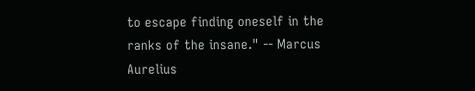to escape finding oneself in the ranks of the insane." -- Marcus Aurelius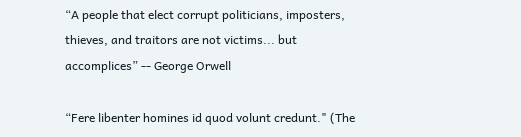“A people that elect corrupt politicians, imposters, thieves, and traitors are not victims... but accomplices” -- George Orwell

“Fere libenter homines id quod volunt credunt." (The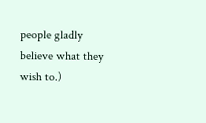people gladly believe what they wish to.)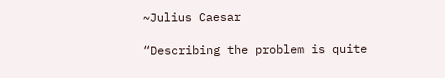~Julius Caesar

“Describing the problem is quite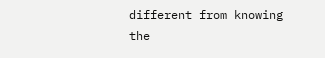different from knowing the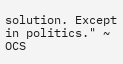solution. Except in politics." ~ OCS